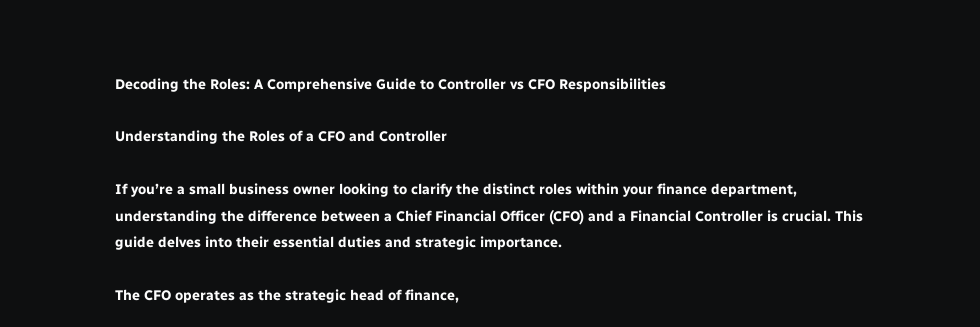Decoding the Roles: A Comprehensive Guide to Controller vs CFO Responsibilities

Understanding the Roles of a CFO and Controller

If you’re a small business owner looking to clarify the distinct roles within your finance department, understanding the difference between a Chief Financial Officer (CFO) and a Financial Controller is crucial. This guide delves into their essential duties and strategic importance.

The CFO operates as the strategic head of finance,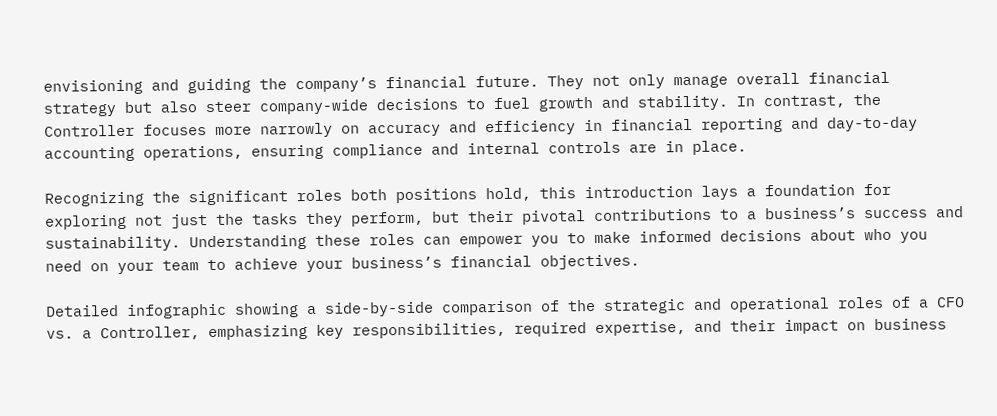envisioning and guiding the company’s financial future. They not only manage overall financial strategy but also steer company-wide decisions to fuel growth and stability. In contrast, the Controller focuses more narrowly on accuracy and efficiency in financial reporting and day-to-day accounting operations, ensuring compliance and internal controls are in place.

Recognizing the significant roles both positions hold, this introduction lays a foundation for exploring not just the tasks they perform, but their pivotal contributions to a business’s success and sustainability. Understanding these roles can empower you to make informed decisions about who you need on your team to achieve your business’s financial objectives.

Detailed infographic showing a side-by-side comparison of the strategic and operational roles of a CFO vs. a Controller, emphasizing key responsibilities, required expertise, and their impact on business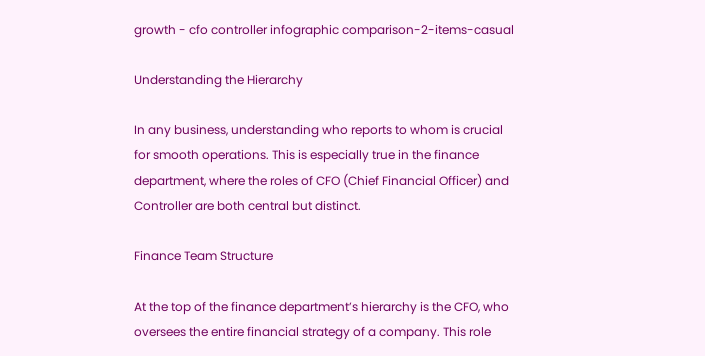growth - cfo controller infographic comparison-2-items-casual

Understanding the Hierarchy

In any business, understanding who reports to whom is crucial for smooth operations. This is especially true in the finance department, where the roles of CFO (Chief Financial Officer) and Controller are both central but distinct.

Finance Team Structure

At the top of the finance department’s hierarchy is the CFO, who oversees the entire financial strategy of a company. This role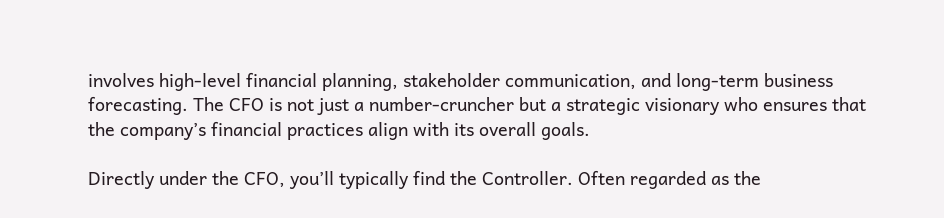involves high-level financial planning, stakeholder communication, and long-term business forecasting. The CFO is not just a number-cruncher but a strategic visionary who ensures that the company’s financial practices align with its overall goals.

Directly under the CFO, you’ll typically find the Controller. Often regarded as the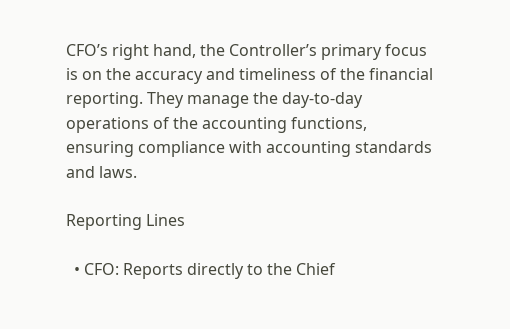CFO’s right hand, the Controller’s primary focus is on the accuracy and timeliness of the financial reporting. They manage the day-to-day operations of the accounting functions, ensuring compliance with accounting standards and laws.

Reporting Lines

  • CFO: Reports directly to the Chief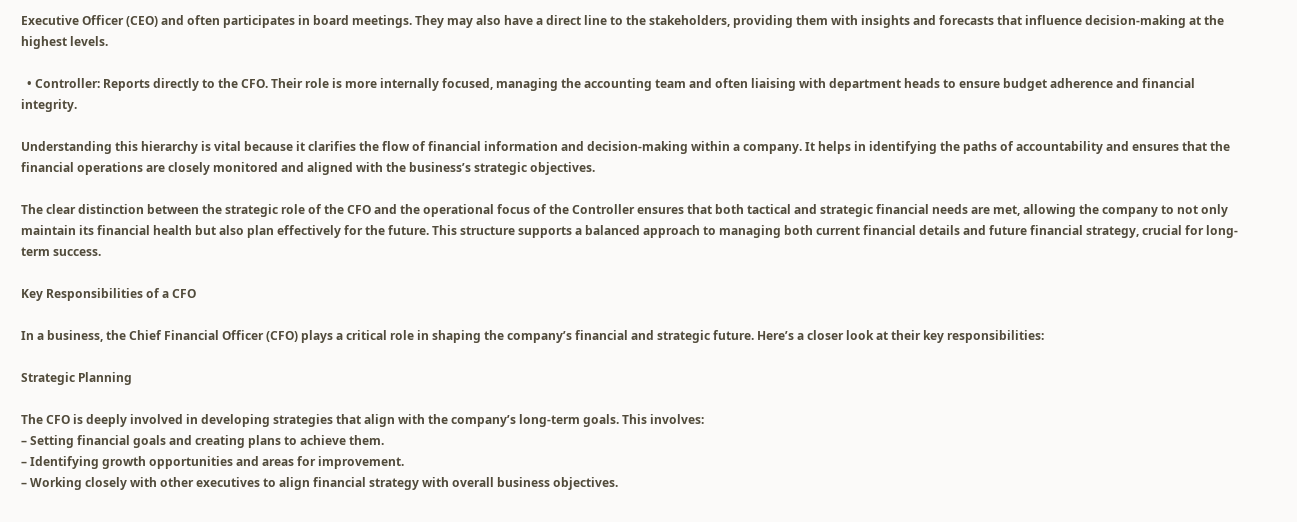Executive Officer (CEO) and often participates in board meetings. They may also have a direct line to the stakeholders, providing them with insights and forecasts that influence decision-making at the highest levels.

  • Controller: Reports directly to the CFO. Their role is more internally focused, managing the accounting team and often liaising with department heads to ensure budget adherence and financial integrity.

Understanding this hierarchy is vital because it clarifies the flow of financial information and decision-making within a company. It helps in identifying the paths of accountability and ensures that the financial operations are closely monitored and aligned with the business’s strategic objectives.

The clear distinction between the strategic role of the CFO and the operational focus of the Controller ensures that both tactical and strategic financial needs are met, allowing the company to not only maintain its financial health but also plan effectively for the future. This structure supports a balanced approach to managing both current financial details and future financial strategy, crucial for long-term success.

Key Responsibilities of a CFO

In a business, the Chief Financial Officer (CFO) plays a critical role in shaping the company’s financial and strategic future. Here’s a closer look at their key responsibilities:

Strategic Planning

The CFO is deeply involved in developing strategies that align with the company’s long-term goals. This involves:
– Setting financial goals and creating plans to achieve them.
– Identifying growth opportunities and areas for improvement.
– Working closely with other executives to align financial strategy with overall business objectives.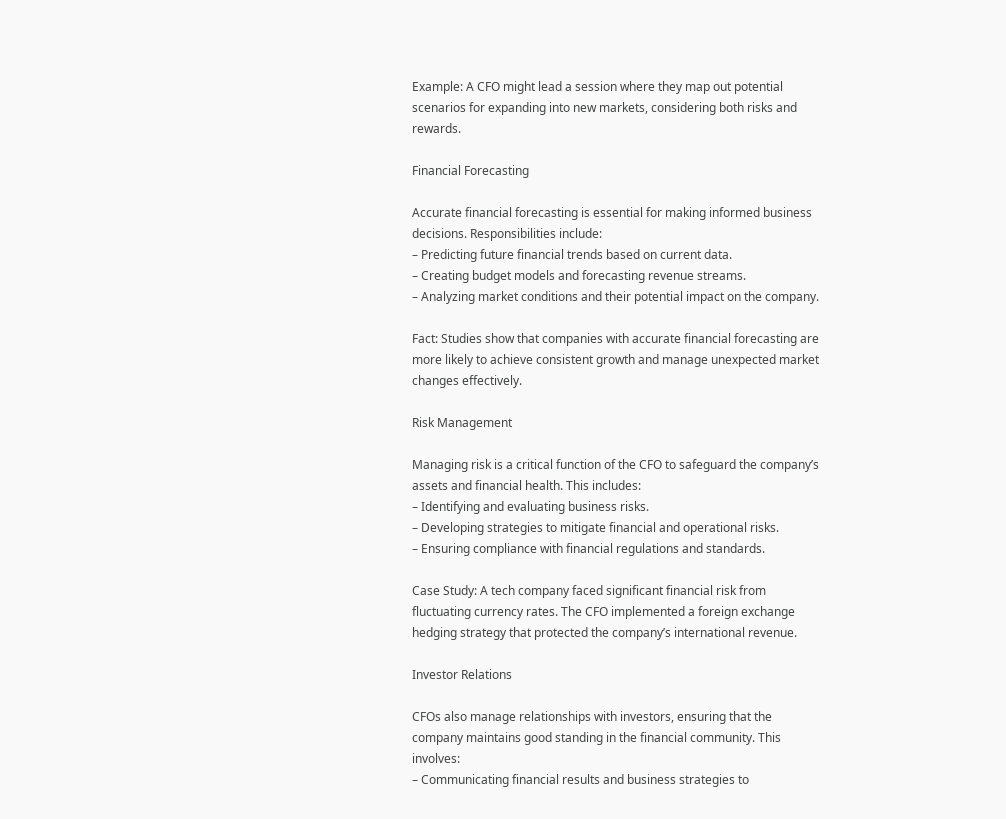Example: A CFO might lead a session where they map out potential scenarios for expanding into new markets, considering both risks and rewards.

Financial Forecasting

Accurate financial forecasting is essential for making informed business decisions. Responsibilities include:
– Predicting future financial trends based on current data.
– Creating budget models and forecasting revenue streams.
– Analyzing market conditions and their potential impact on the company.

Fact: Studies show that companies with accurate financial forecasting are more likely to achieve consistent growth and manage unexpected market changes effectively.

Risk Management

Managing risk is a critical function of the CFO to safeguard the company’s assets and financial health. This includes:
– Identifying and evaluating business risks.
– Developing strategies to mitigate financial and operational risks.
– Ensuring compliance with financial regulations and standards.

Case Study: A tech company faced significant financial risk from fluctuating currency rates. The CFO implemented a foreign exchange hedging strategy that protected the company’s international revenue.

Investor Relations

CFOs also manage relationships with investors, ensuring that the company maintains good standing in the financial community. This involves:
– Communicating financial results and business strategies to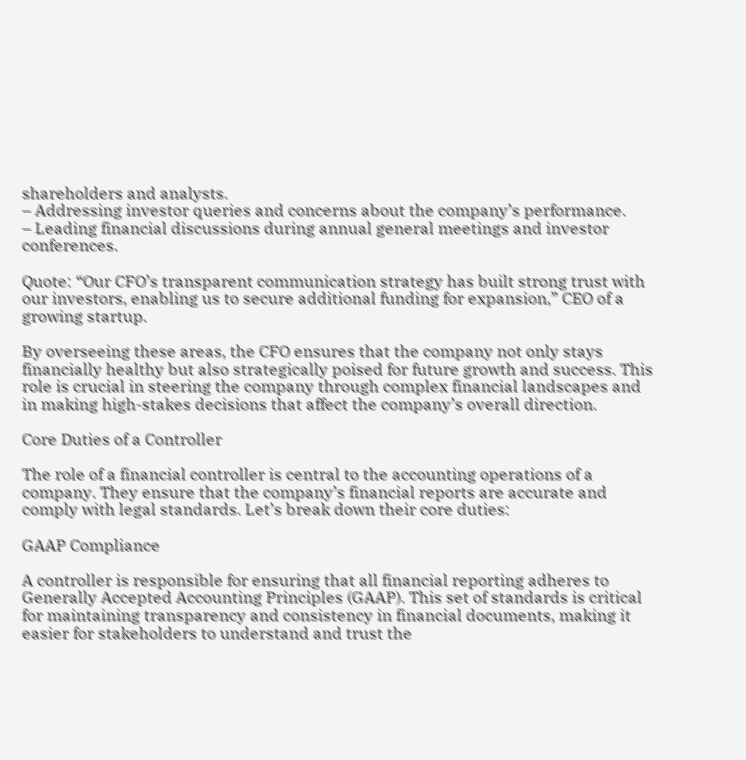shareholders and analysts.
– Addressing investor queries and concerns about the company’s performance.
– Leading financial discussions during annual general meetings and investor conferences.

Quote: “Our CFO’s transparent communication strategy has built strong trust with our investors, enabling us to secure additional funding for expansion,” CEO of a growing startup.

By overseeing these areas, the CFO ensures that the company not only stays financially healthy but also strategically poised for future growth and success. This role is crucial in steering the company through complex financial landscapes and in making high-stakes decisions that affect the company’s overall direction.

Core Duties of a Controller

The role of a financial controller is central to the accounting operations of a company. They ensure that the company’s financial reports are accurate and comply with legal standards. Let’s break down their core duties:

GAAP Compliance

A controller is responsible for ensuring that all financial reporting adheres to Generally Accepted Accounting Principles (GAAP). This set of standards is critical for maintaining transparency and consistency in financial documents, making it easier for stakeholders to understand and trust the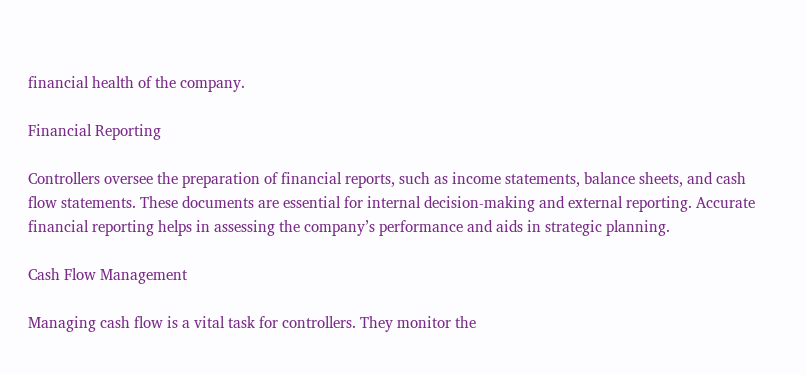financial health of the company.

Financial Reporting

Controllers oversee the preparation of financial reports, such as income statements, balance sheets, and cash flow statements. These documents are essential for internal decision-making and external reporting. Accurate financial reporting helps in assessing the company’s performance and aids in strategic planning.

Cash Flow Management

Managing cash flow is a vital task for controllers. They monitor the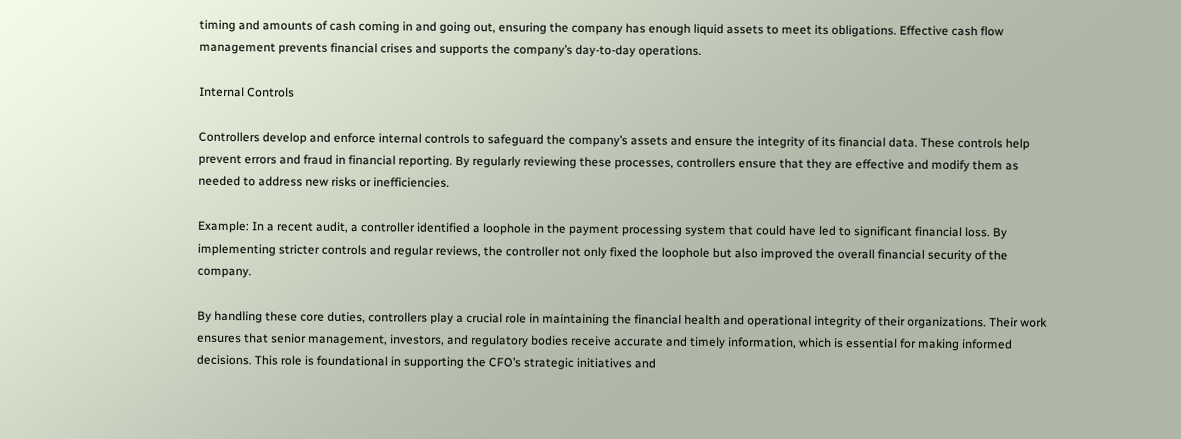timing and amounts of cash coming in and going out, ensuring the company has enough liquid assets to meet its obligations. Effective cash flow management prevents financial crises and supports the company’s day-to-day operations.

Internal Controls

Controllers develop and enforce internal controls to safeguard the company’s assets and ensure the integrity of its financial data. These controls help prevent errors and fraud in financial reporting. By regularly reviewing these processes, controllers ensure that they are effective and modify them as needed to address new risks or inefficiencies.

Example: In a recent audit, a controller identified a loophole in the payment processing system that could have led to significant financial loss. By implementing stricter controls and regular reviews, the controller not only fixed the loophole but also improved the overall financial security of the company.

By handling these core duties, controllers play a crucial role in maintaining the financial health and operational integrity of their organizations. Their work ensures that senior management, investors, and regulatory bodies receive accurate and timely information, which is essential for making informed decisions. This role is foundational in supporting the CFO’s strategic initiatives and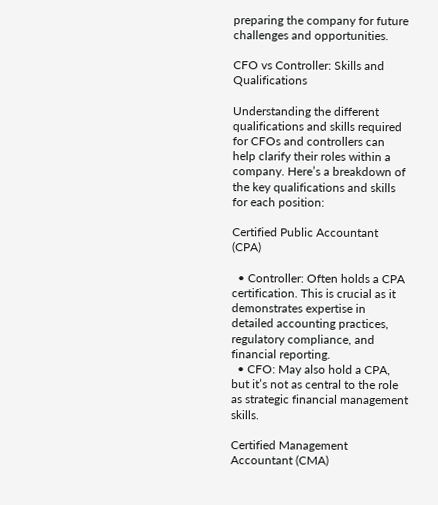preparing the company for future challenges and opportunities.

CFO vs Controller: Skills and Qualifications

Understanding the different qualifications and skills required for CFOs and controllers can help clarify their roles within a company. Here’s a breakdown of the key qualifications and skills for each position:

Certified Public Accountant (CPA)

  • Controller: Often holds a CPA certification. This is crucial as it demonstrates expertise in detailed accounting practices, regulatory compliance, and financial reporting.
  • CFO: May also hold a CPA, but it’s not as central to the role as strategic financial management skills.

Certified Management Accountant (CMA)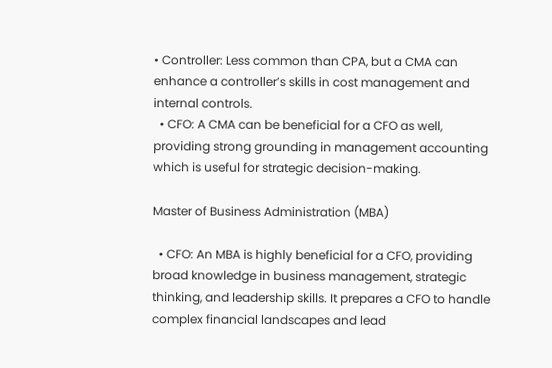• Controller: Less common than CPA, but a CMA can enhance a controller’s skills in cost management and internal controls.
  • CFO: A CMA can be beneficial for a CFO as well, providing strong grounding in management accounting which is useful for strategic decision-making.

Master of Business Administration (MBA)

  • CFO: An MBA is highly beneficial for a CFO, providing broad knowledge in business management, strategic thinking, and leadership skills. It prepares a CFO to handle complex financial landscapes and lead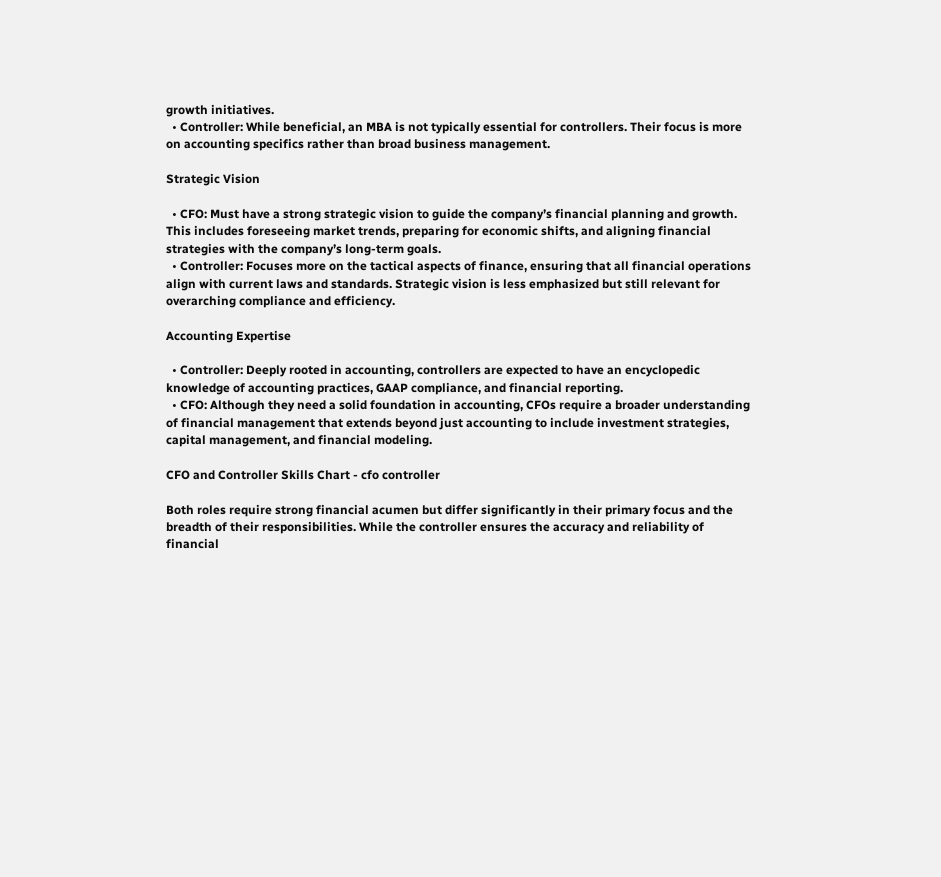growth initiatives.
  • Controller: While beneficial, an MBA is not typically essential for controllers. Their focus is more on accounting specifics rather than broad business management.

Strategic Vision

  • CFO: Must have a strong strategic vision to guide the company’s financial planning and growth. This includes foreseeing market trends, preparing for economic shifts, and aligning financial strategies with the company’s long-term goals.
  • Controller: Focuses more on the tactical aspects of finance, ensuring that all financial operations align with current laws and standards. Strategic vision is less emphasized but still relevant for overarching compliance and efficiency.

Accounting Expertise

  • Controller: Deeply rooted in accounting, controllers are expected to have an encyclopedic knowledge of accounting practices, GAAP compliance, and financial reporting.
  • CFO: Although they need a solid foundation in accounting, CFOs require a broader understanding of financial management that extends beyond just accounting to include investment strategies, capital management, and financial modeling.

CFO and Controller Skills Chart - cfo controller

Both roles require strong financial acumen but differ significantly in their primary focus and the breadth of their responsibilities. While the controller ensures the accuracy and reliability of financial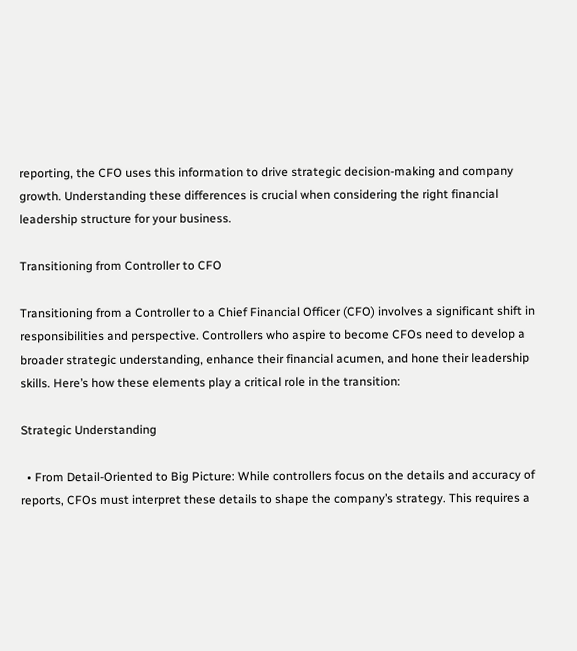reporting, the CFO uses this information to drive strategic decision-making and company growth. Understanding these differences is crucial when considering the right financial leadership structure for your business.

Transitioning from Controller to CFO

Transitioning from a Controller to a Chief Financial Officer (CFO) involves a significant shift in responsibilities and perspective. Controllers who aspire to become CFOs need to develop a broader strategic understanding, enhance their financial acumen, and hone their leadership skills. Here’s how these elements play a critical role in the transition:

Strategic Understanding

  • From Detail-Oriented to Big Picture: While controllers focus on the details and accuracy of reports, CFOs must interpret these details to shape the company’s strategy. This requires a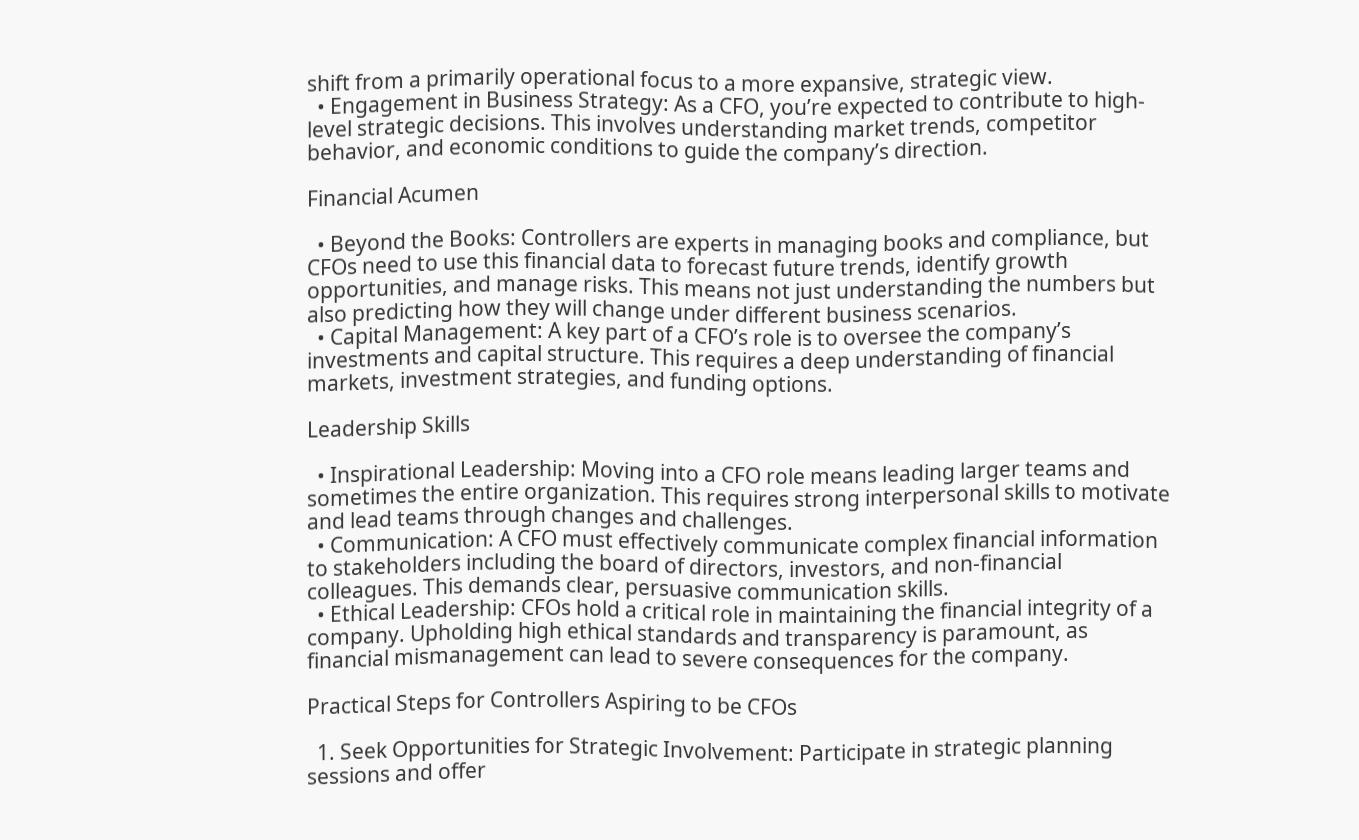shift from a primarily operational focus to a more expansive, strategic view.
  • Engagement in Business Strategy: As a CFO, you’re expected to contribute to high-level strategic decisions. This involves understanding market trends, competitor behavior, and economic conditions to guide the company’s direction.

Financial Acumen

  • Beyond the Books: Controllers are experts in managing books and compliance, but CFOs need to use this financial data to forecast future trends, identify growth opportunities, and manage risks. This means not just understanding the numbers but also predicting how they will change under different business scenarios.
  • Capital Management: A key part of a CFO’s role is to oversee the company’s investments and capital structure. This requires a deep understanding of financial markets, investment strategies, and funding options.

Leadership Skills

  • Inspirational Leadership: Moving into a CFO role means leading larger teams and sometimes the entire organization. This requires strong interpersonal skills to motivate and lead teams through changes and challenges.
  • Communication: A CFO must effectively communicate complex financial information to stakeholders including the board of directors, investors, and non-financial colleagues. This demands clear, persuasive communication skills.
  • Ethical Leadership: CFOs hold a critical role in maintaining the financial integrity of a company. Upholding high ethical standards and transparency is paramount, as financial mismanagement can lead to severe consequences for the company.

Practical Steps for Controllers Aspiring to be CFOs

  1. Seek Opportunities for Strategic Involvement: Participate in strategic planning sessions and offer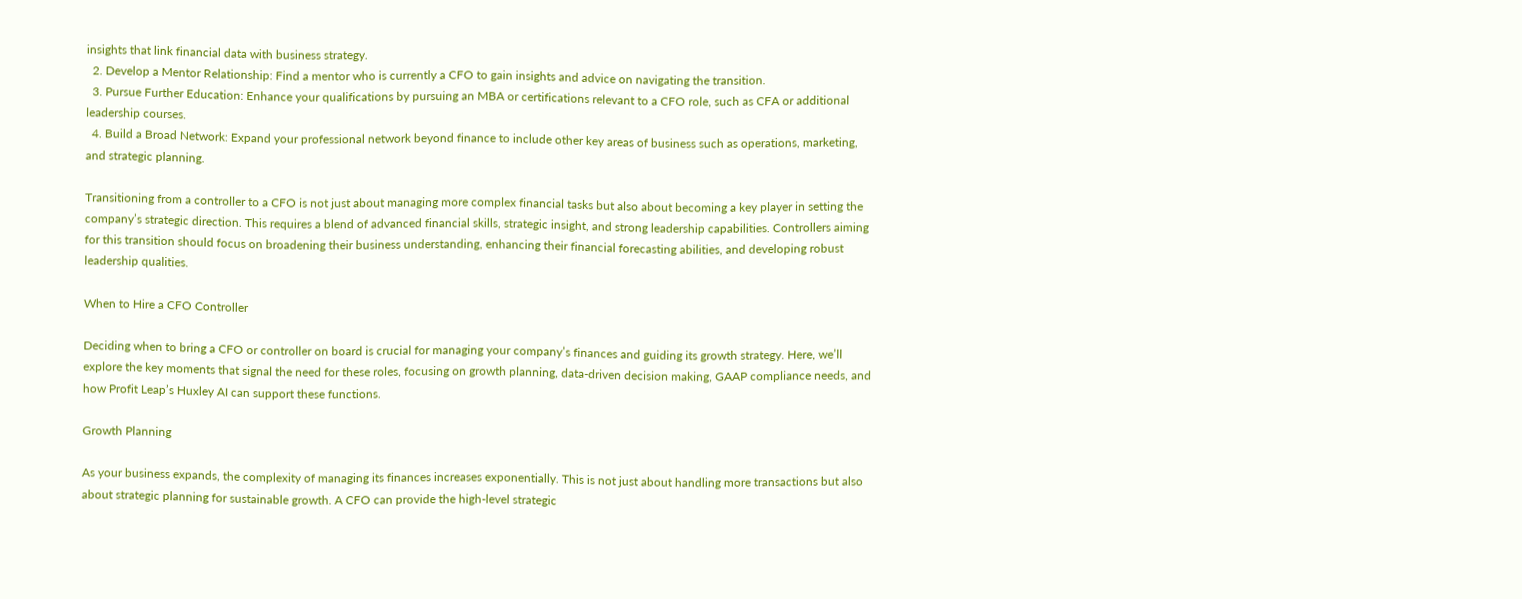insights that link financial data with business strategy.
  2. Develop a Mentor Relationship: Find a mentor who is currently a CFO to gain insights and advice on navigating the transition.
  3. Pursue Further Education: Enhance your qualifications by pursuing an MBA or certifications relevant to a CFO role, such as CFA or additional leadership courses.
  4. Build a Broad Network: Expand your professional network beyond finance to include other key areas of business such as operations, marketing, and strategic planning.

Transitioning from a controller to a CFO is not just about managing more complex financial tasks but also about becoming a key player in setting the company’s strategic direction. This requires a blend of advanced financial skills, strategic insight, and strong leadership capabilities. Controllers aiming for this transition should focus on broadening their business understanding, enhancing their financial forecasting abilities, and developing robust leadership qualities.

When to Hire a CFO Controller

Deciding when to bring a CFO or controller on board is crucial for managing your company’s finances and guiding its growth strategy. Here, we’ll explore the key moments that signal the need for these roles, focusing on growth planning, data-driven decision making, GAAP compliance needs, and how Profit Leap’s Huxley AI can support these functions.

Growth Planning

As your business expands, the complexity of managing its finances increases exponentially. This is not just about handling more transactions but also about strategic planning for sustainable growth. A CFO can provide the high-level strategic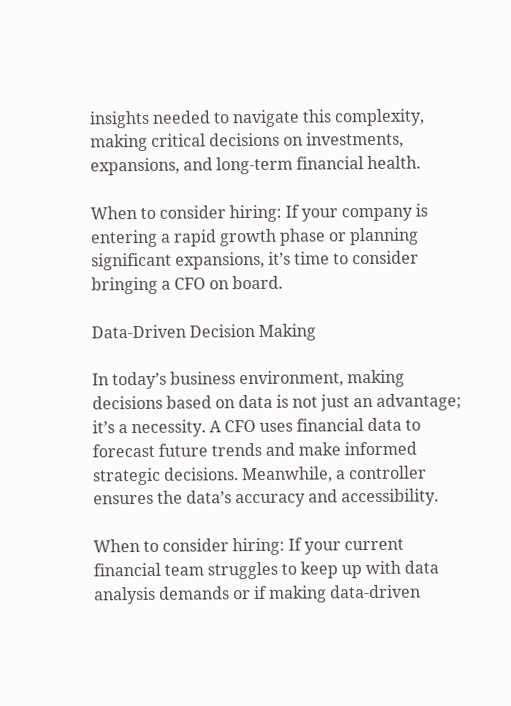insights needed to navigate this complexity, making critical decisions on investments, expansions, and long-term financial health.

When to consider hiring: If your company is entering a rapid growth phase or planning significant expansions, it’s time to consider bringing a CFO on board.

Data-Driven Decision Making

In today’s business environment, making decisions based on data is not just an advantage; it’s a necessity. A CFO uses financial data to forecast future trends and make informed strategic decisions. Meanwhile, a controller ensures the data’s accuracy and accessibility.

When to consider hiring: If your current financial team struggles to keep up with data analysis demands or if making data-driven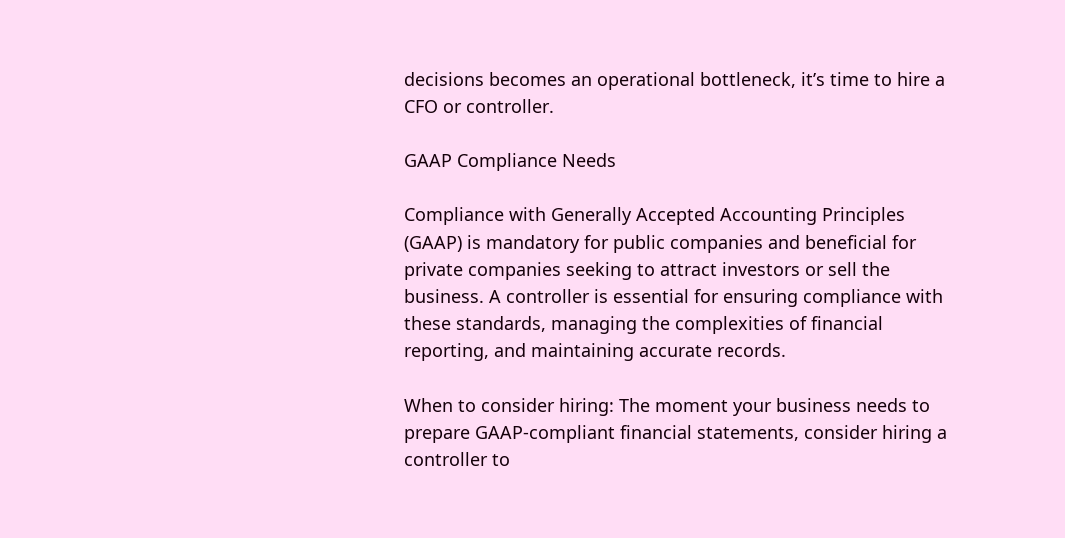decisions becomes an operational bottleneck, it’s time to hire a CFO or controller.

GAAP Compliance Needs

Compliance with Generally Accepted Accounting Principles (GAAP) is mandatory for public companies and beneficial for private companies seeking to attract investors or sell the business. A controller is essential for ensuring compliance with these standards, managing the complexities of financial reporting, and maintaining accurate records.

When to consider hiring: The moment your business needs to prepare GAAP-compliant financial statements, consider hiring a controller to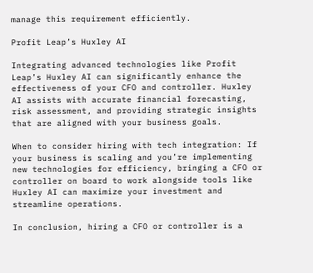manage this requirement efficiently.

Profit Leap’s Huxley AI

Integrating advanced technologies like Profit Leap’s Huxley AI can significantly enhance the effectiveness of your CFO and controller. Huxley AI assists with accurate financial forecasting, risk assessment, and providing strategic insights that are aligned with your business goals.

When to consider hiring with tech integration: If your business is scaling and you’re implementing new technologies for efficiency, bringing a CFO or controller on board to work alongside tools like Huxley AI can maximize your investment and streamline operations.

In conclusion, hiring a CFO or controller is a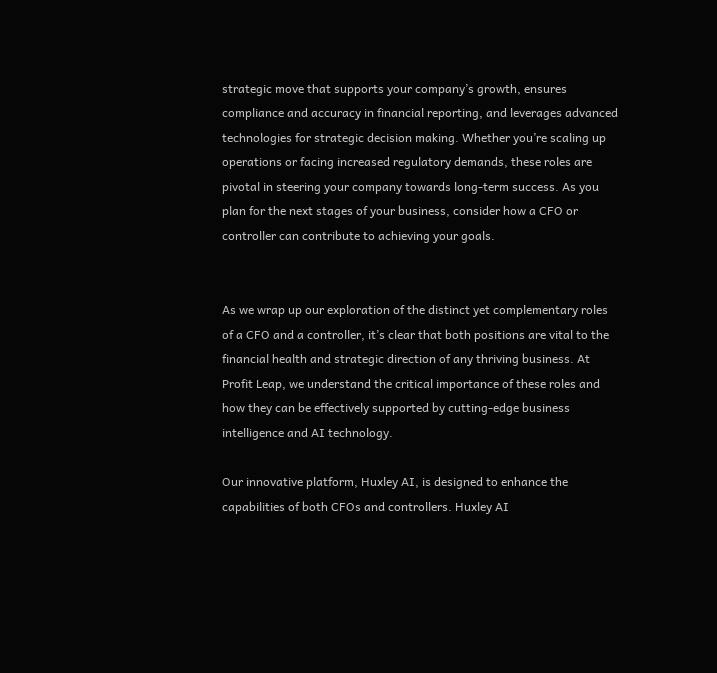strategic move that supports your company’s growth, ensures compliance and accuracy in financial reporting, and leverages advanced technologies for strategic decision making. Whether you’re scaling up operations or facing increased regulatory demands, these roles are pivotal in steering your company towards long-term success. As you plan for the next stages of your business, consider how a CFO or controller can contribute to achieving your goals.


As we wrap up our exploration of the distinct yet complementary roles of a CFO and a controller, it’s clear that both positions are vital to the financial health and strategic direction of any thriving business. At Profit Leap, we understand the critical importance of these roles and how they can be effectively supported by cutting-edge business intelligence and AI technology.

Our innovative platform, Huxley AI, is designed to enhance the capabilities of both CFOs and controllers. Huxley AI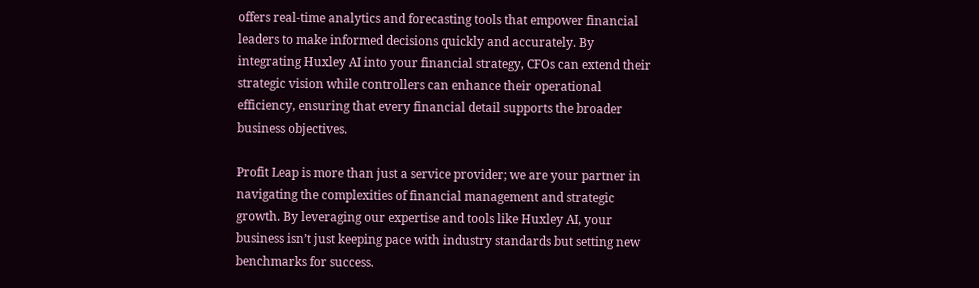offers real-time analytics and forecasting tools that empower financial leaders to make informed decisions quickly and accurately. By integrating Huxley AI into your financial strategy, CFOs can extend their strategic vision while controllers can enhance their operational efficiency, ensuring that every financial detail supports the broader business objectives.

Profit Leap is more than just a service provider; we are your partner in navigating the complexities of financial management and strategic growth. By leveraging our expertise and tools like Huxley AI, your business isn’t just keeping pace with industry standards but setting new benchmarks for success.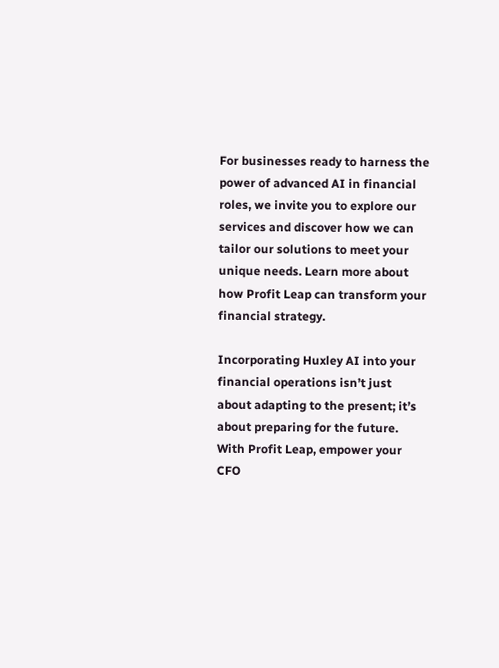For businesses ready to harness the power of advanced AI in financial roles, we invite you to explore our services and discover how we can tailor our solutions to meet your unique needs. Learn more about how Profit Leap can transform your financial strategy.

Incorporating Huxley AI into your financial operations isn’t just about adapting to the present; it’s about preparing for the future. With Profit Leap, empower your CFO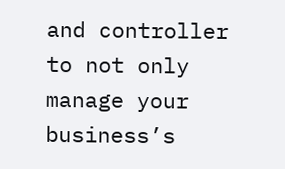and controller to not only manage your business’s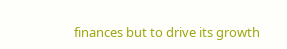finances but to drive its growth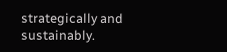strategically and sustainably.